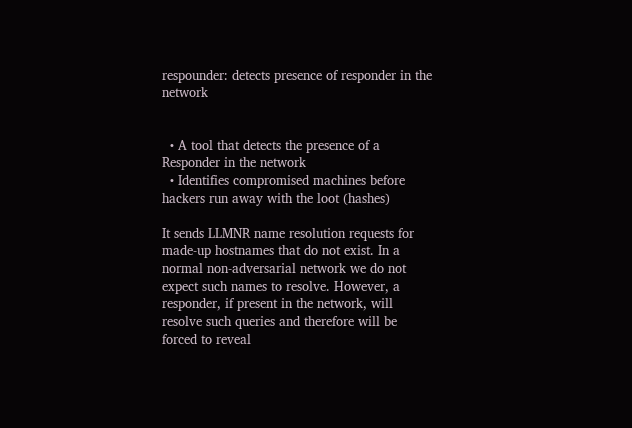respounder: detects presence of responder in the network


  • A tool that detects the presence of a Responder in the network
  • Identifies compromised machines before hackers run away with the loot (hashes)

It sends LLMNR name resolution requests for made-up hostnames that do not exist. In a normal non-adversarial network we do not expect such names to resolve. However, a responder, if present in the network, will resolve such queries and therefore will be forced to reveal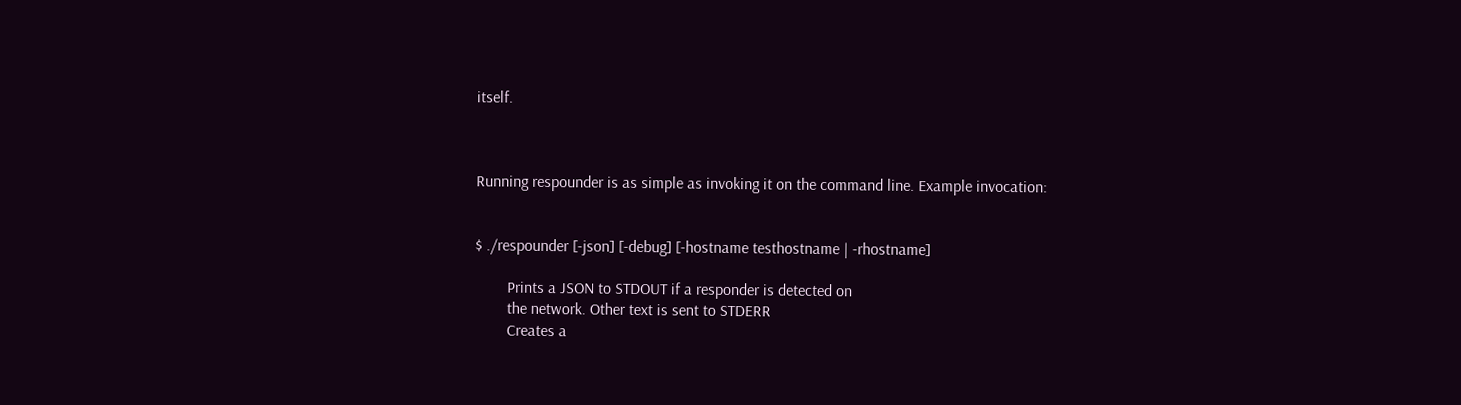itself.



Running respounder is as simple as invoking it on the command line. Example invocation:


$ ./respounder [-json] [-debug] [-hostname testhostname | -rhostname]

        Prints a JSON to STDOUT if a responder is detected on
        the network. Other text is sent to STDERR
        Creates a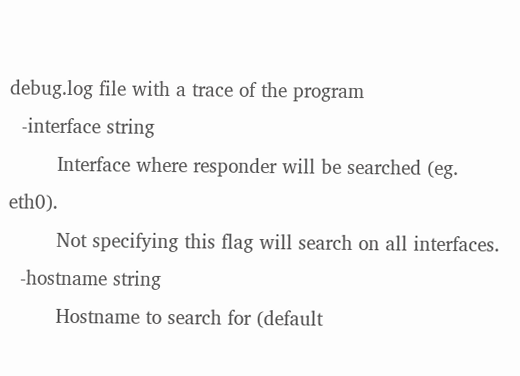debug.log file with a trace of the program
  -interface string
        Interface where responder will be searched (eg. eth0).
        Not specifying this flag will search on all interfaces.
  -hostname string
        Hostname to search for (default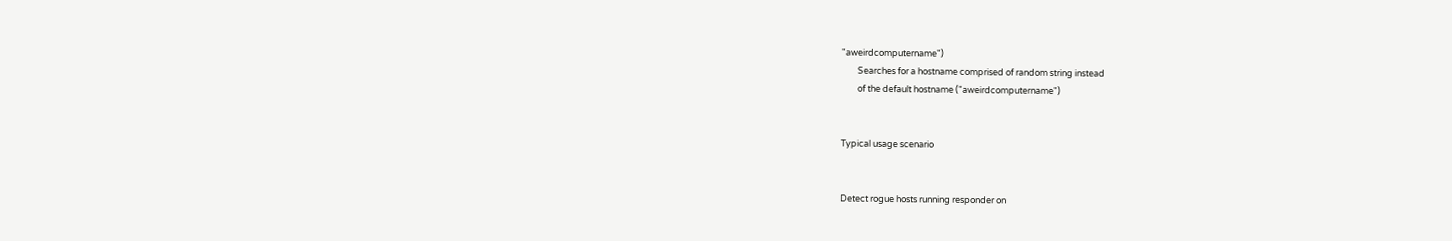"aweirdcomputername")
        Searches for a hostname comprised of random string instead
        of the default hostname ("aweirdcomputername")


Typical usage scenario


Detect rogue hosts running responder on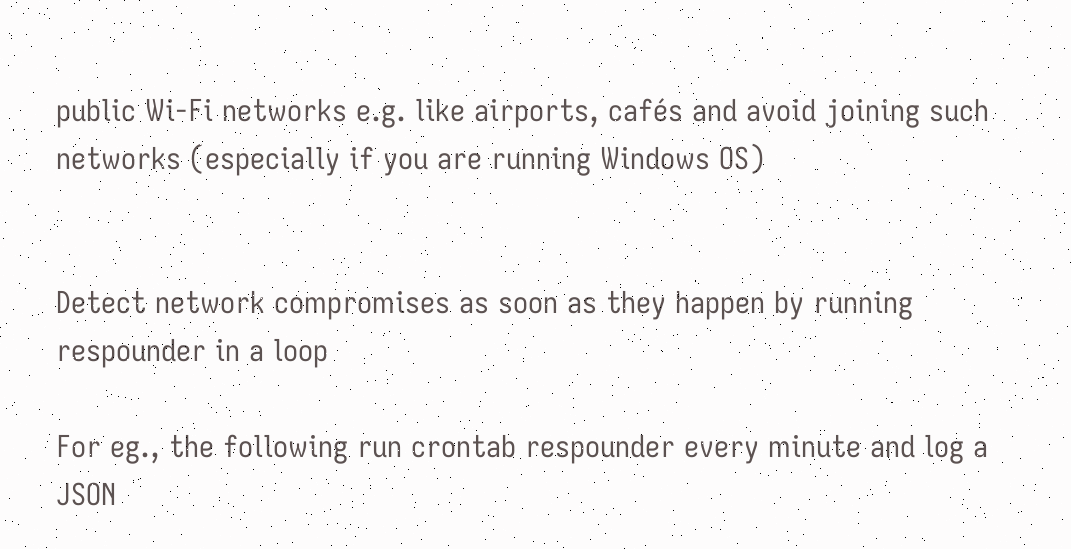public Wi-Fi networks e.g. like airports, cafés and avoid joining such networks (especially if you are running Windows OS)


Detect network compromises as soon as they happen by running respounder in a loop

For eg., the following run crontab respounder every minute and log a JSON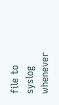file to syslog whenever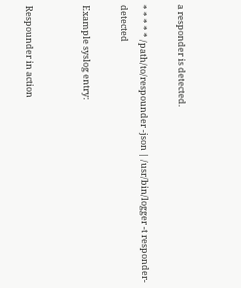a responder is detected.

* * * * * /path/to/respounder -json | /usr/bin/logger -t responder-detected

Example syslog entry:


Respounder in action